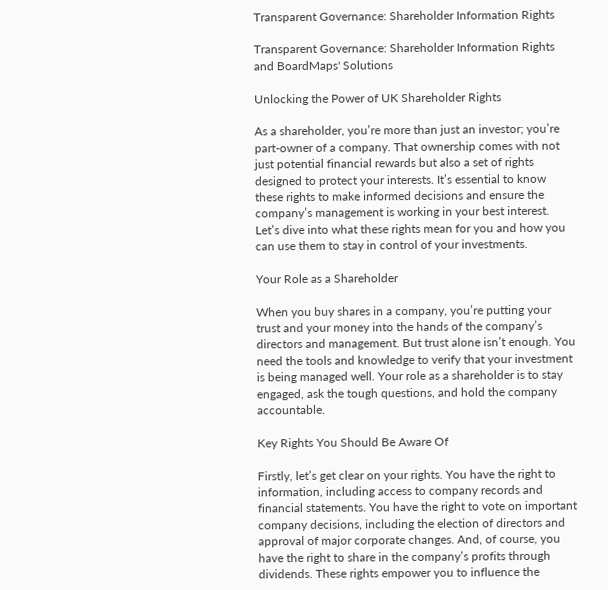Transparent Governance: Shareholder Information Rights

Transparent Governance: Shareholder Information Rights and BoardMaps' Solutions

Unlocking the Power of UK Shareholder Rights

As a shareholder, you’re more than just an investor; you’re part-owner of a company. That ownership comes with not just potential financial rewards but also a set of rights designed to protect your interests. It’s essential to know these rights to make informed decisions and ensure the company’s management is working in your best interest. Let’s dive into what these rights mean for you and how you can use them to stay in control of your investments.

Your Role as a Shareholder

When you buy shares in a company, you’re putting your trust and your money into the hands of the company’s directors and management. But trust alone isn’t enough. You need the tools and knowledge to verify that your investment is being managed well. Your role as a shareholder is to stay engaged, ask the tough questions, and hold the company accountable.

Key Rights You Should Be Aware Of

Firstly, let’s get clear on your rights. You have the right to information, including access to company records and financial statements. You have the right to vote on important company decisions, including the election of directors and approval of major corporate changes. And, of course, you have the right to share in the company’s profits through dividends. These rights empower you to influence the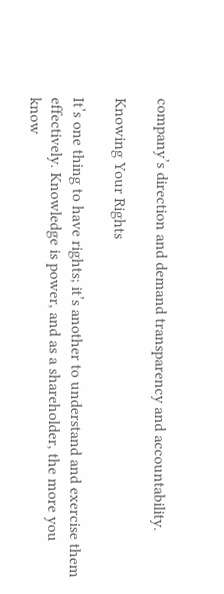company’s direction and demand transparency and accountability.

Knowing Your Rights

It’s one thing to have rights; it’s another to understand and exercise them effectively. Knowledge is power, and as a shareholder, the more you know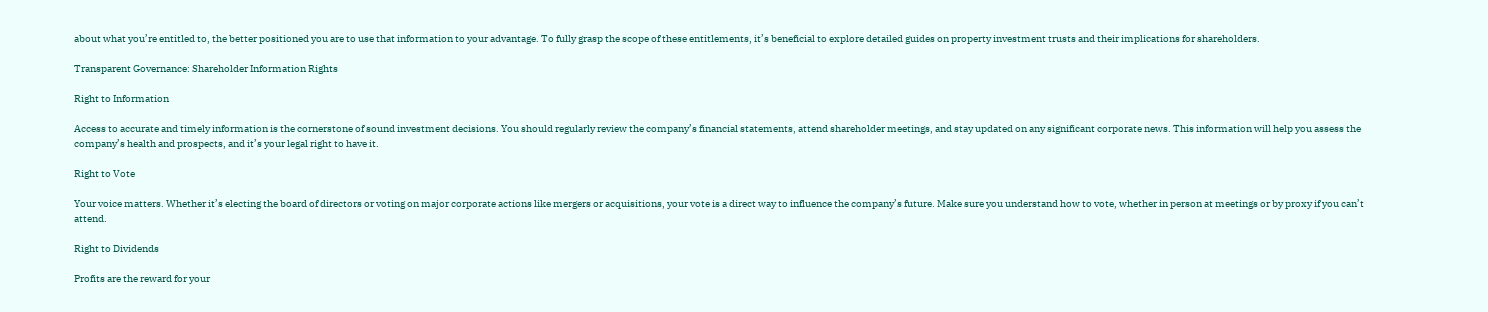about what you’re entitled to, the better positioned you are to use that information to your advantage. To fully grasp the scope of these entitlements, it’s beneficial to explore detailed guides on property investment trusts and their implications for shareholders.

Transparent Governance: Shareholder Information Rights

Right to Information

Access to accurate and timely information is the cornerstone of sound investment decisions. You should regularly review the company’s financial statements, attend shareholder meetings, and stay updated on any significant corporate news. This information will help you assess the company’s health and prospects, and it’s your legal right to have it.

Right to Vote

Your voice matters. Whether it’s electing the board of directors or voting on major corporate actions like mergers or acquisitions, your vote is a direct way to influence the company’s future. Make sure you understand how to vote, whether in person at meetings or by proxy if you can’t attend.

Right to Dividends

Profits are the reward for your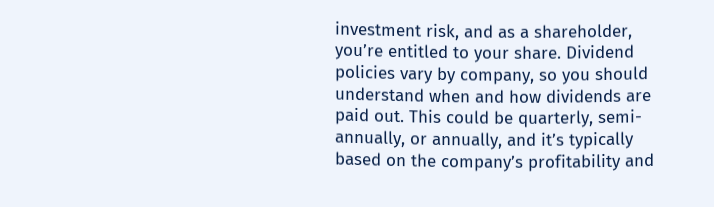investment risk, and as a shareholder, you’re entitled to your share. Dividend policies vary by company, so you should understand when and how dividends are paid out. This could be quarterly, semi-annually, or annually, and it’s typically based on the company’s profitability and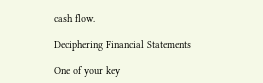cash flow.

Deciphering Financial Statements

One of your key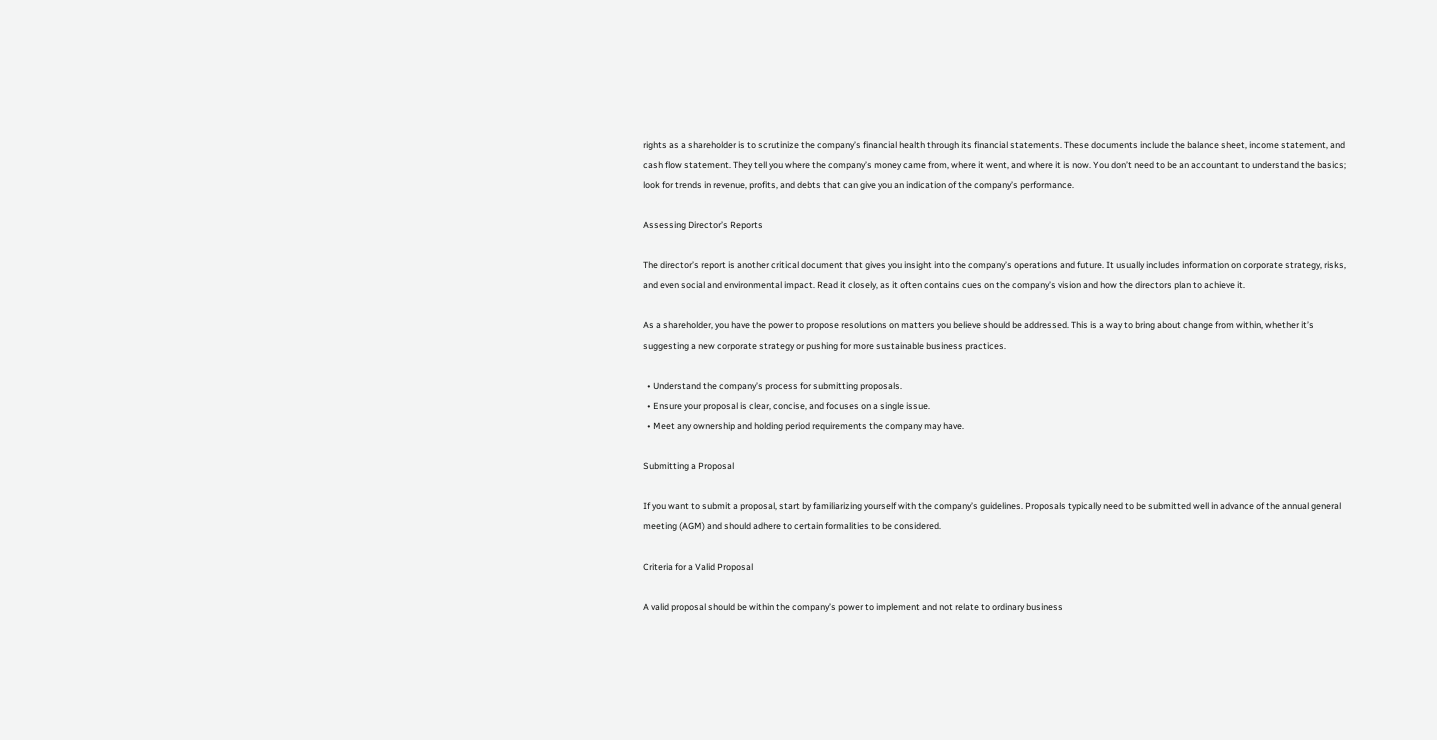rights as a shareholder is to scrutinize the company’s financial health through its financial statements. These documents include the balance sheet, income statement, and cash flow statement. They tell you where the company’s money came from, where it went, and where it is now. You don’t need to be an accountant to understand the basics; look for trends in revenue, profits, and debts that can give you an indication of the company’s performance.

Assessing Director’s Reports

The director’s report is another critical document that gives you insight into the company’s operations and future. It usually includes information on corporate strategy, risks, and even social and environmental impact. Read it closely, as it often contains cues on the company’s vision and how the directors plan to achieve it.

As a shareholder, you have the power to propose resolutions on matters you believe should be addressed. This is a way to bring about change from within, whether it’s suggesting a new corporate strategy or pushing for more sustainable business practices.

  • Understand the company’s process for submitting proposals.
  • Ensure your proposal is clear, concise, and focuses on a single issue.
  • Meet any ownership and holding period requirements the company may have.

Submitting a Proposal

If you want to submit a proposal, start by familiarizing yourself with the company’s guidelines. Proposals typically need to be submitted well in advance of the annual general meeting (AGM) and should adhere to certain formalities to be considered.

Criteria for a Valid Proposal

A valid proposal should be within the company’s power to implement and not relate to ordinary business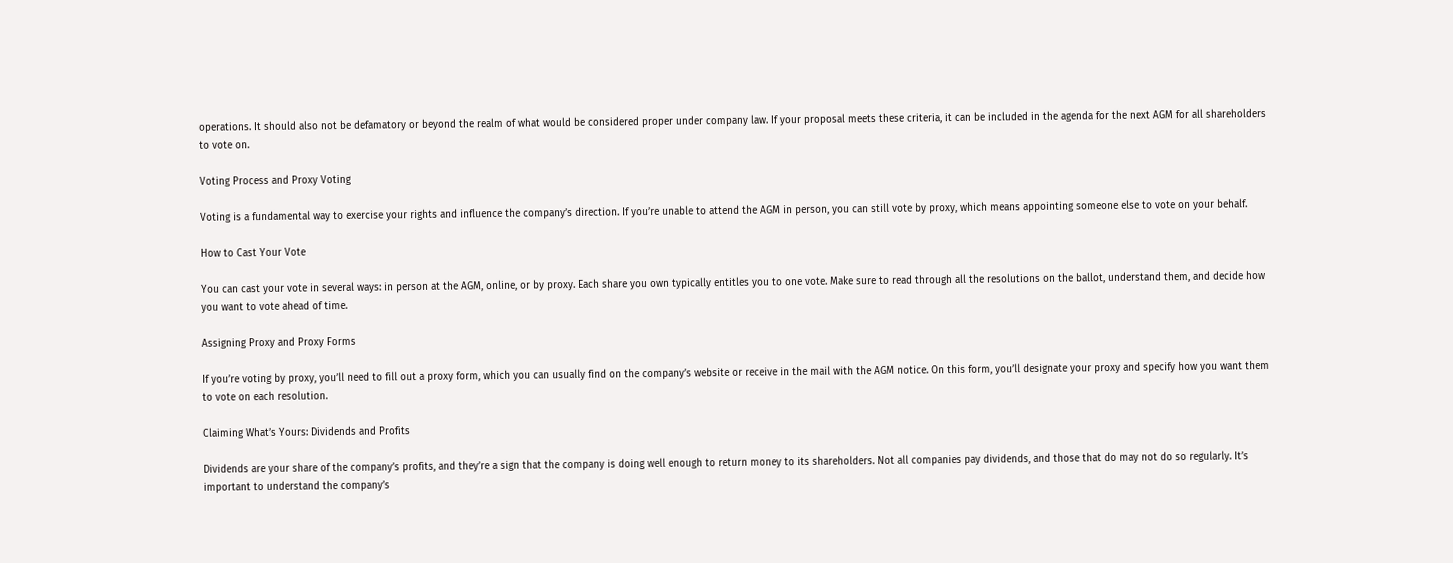operations. It should also not be defamatory or beyond the realm of what would be considered proper under company law. If your proposal meets these criteria, it can be included in the agenda for the next AGM for all shareholders to vote on.

Voting Process and Proxy Voting

Voting is a fundamental way to exercise your rights and influence the company’s direction. If you’re unable to attend the AGM in person, you can still vote by proxy, which means appointing someone else to vote on your behalf.

How to Cast Your Vote

You can cast your vote in several ways: in person at the AGM, online, or by proxy. Each share you own typically entitles you to one vote. Make sure to read through all the resolutions on the ballot, understand them, and decide how you want to vote ahead of time.

Assigning Proxy and Proxy Forms

If you’re voting by proxy, you’ll need to fill out a proxy form, which you can usually find on the company’s website or receive in the mail with the AGM notice. On this form, you’ll designate your proxy and specify how you want them to vote on each resolution.

Claiming What’s Yours: Dividends and Profits

Dividends are your share of the company’s profits, and they’re a sign that the company is doing well enough to return money to its shareholders. Not all companies pay dividends, and those that do may not do so regularly. It’s important to understand the company’s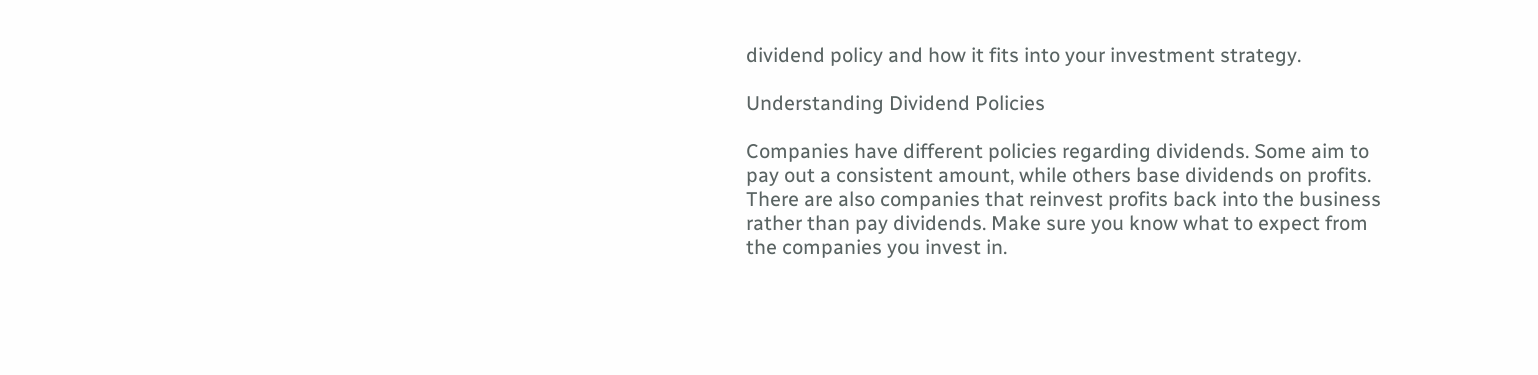dividend policy and how it fits into your investment strategy.

Understanding Dividend Policies

Companies have different policies regarding dividends. Some aim to pay out a consistent amount, while others base dividends on profits. There are also companies that reinvest profits back into the business rather than pay dividends. Make sure you know what to expect from the companies you invest in.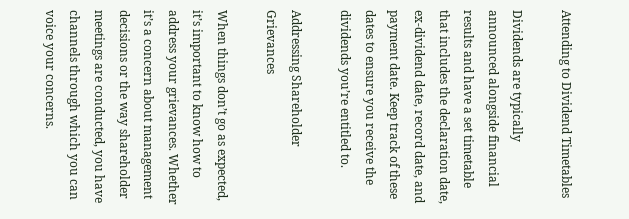Attending to Dividend Timetables

Dividends are typically announced alongside financial results and have a set timetable that includes the declaration date, ex-dividend date, record date, and payment date. Keep track of these dates to ensure you receive the dividends you’re entitled to.

Addressing Shareholder Grievances

When things don’t go as expected, it’s important to know how to address your grievances. Whether it’s a concern about management decisions or the way shareholder meetings are conducted, you have channels through which you can voice your concerns.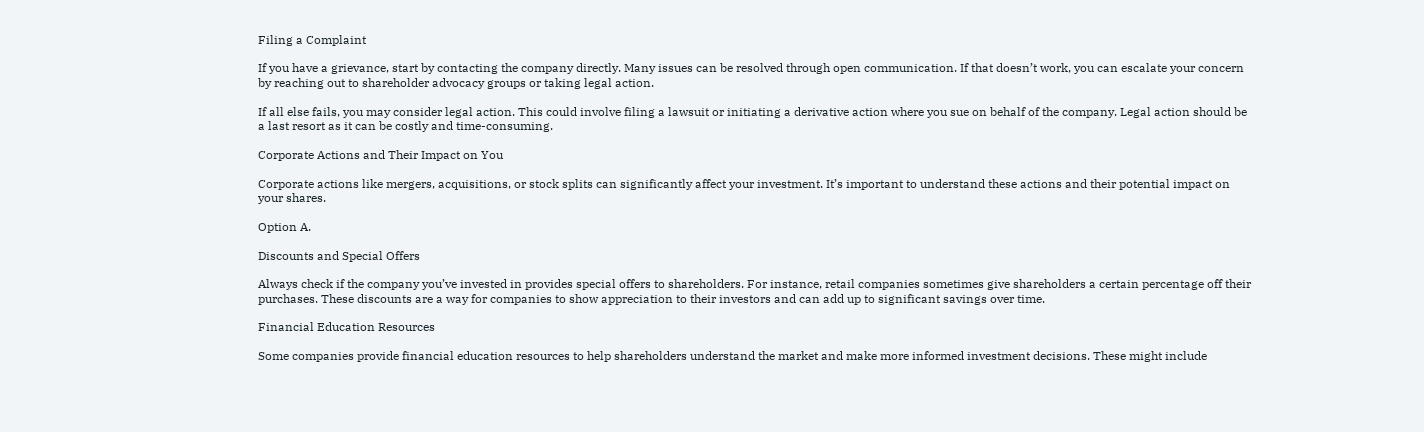Filing a Complaint

If you have a grievance, start by contacting the company directly. Many issues can be resolved through open communication. If that doesn’t work, you can escalate your concern by reaching out to shareholder advocacy groups or taking legal action.

If all else fails, you may consider legal action. This could involve filing a lawsuit or initiating a derivative action where you sue on behalf of the company. Legal action should be a last resort as it can be costly and time-consuming.

Corporate Actions and Their Impact on You

Corporate actions like mergers, acquisitions, or stock splits can significantly affect your investment. It’s important to understand these actions and their potential impact on your shares.

Option A.

Discounts and Special Offers

Always check if the company you’ve invested in provides special offers to shareholders. For instance, retail companies sometimes give shareholders a certain percentage off their purchases. These discounts are a way for companies to show appreciation to their investors and can add up to significant savings over time.

Financial Education Resources

Some companies provide financial education resources to help shareholders understand the market and make more informed investment decisions. These might include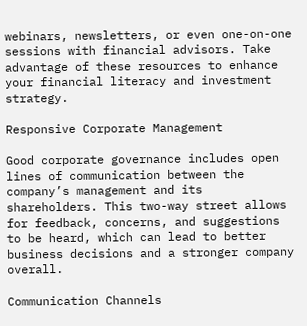webinars, newsletters, or even one-on-one sessions with financial advisors. Take advantage of these resources to enhance your financial literacy and investment strategy.

Responsive Corporate Management

Good corporate governance includes open lines of communication between the company’s management and its shareholders. This two-way street allows for feedback, concerns, and suggestions to be heard, which can lead to better business decisions and a stronger company overall.

Communication Channels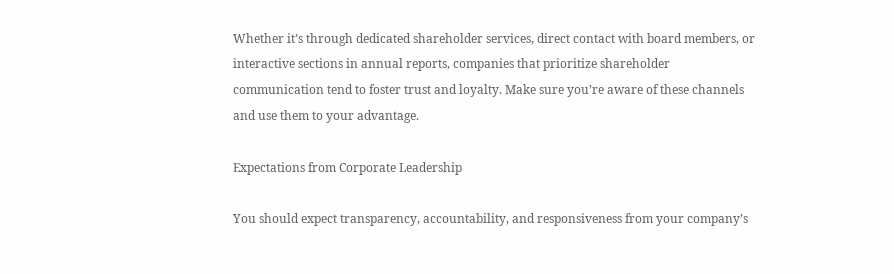Whether it’s through dedicated shareholder services, direct contact with board members, or interactive sections in annual reports, companies that prioritize shareholder communication tend to foster trust and loyalty. Make sure you’re aware of these channels and use them to your advantage.

Expectations from Corporate Leadership

You should expect transparency, accountability, and responsiveness from your company’s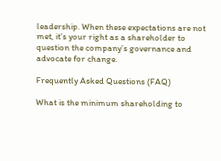leadership. When these expectations are not met, it’s your right as a shareholder to question the company’s governance and advocate for change.

Frequently Asked Questions (FAQ)

What is the minimum shareholding to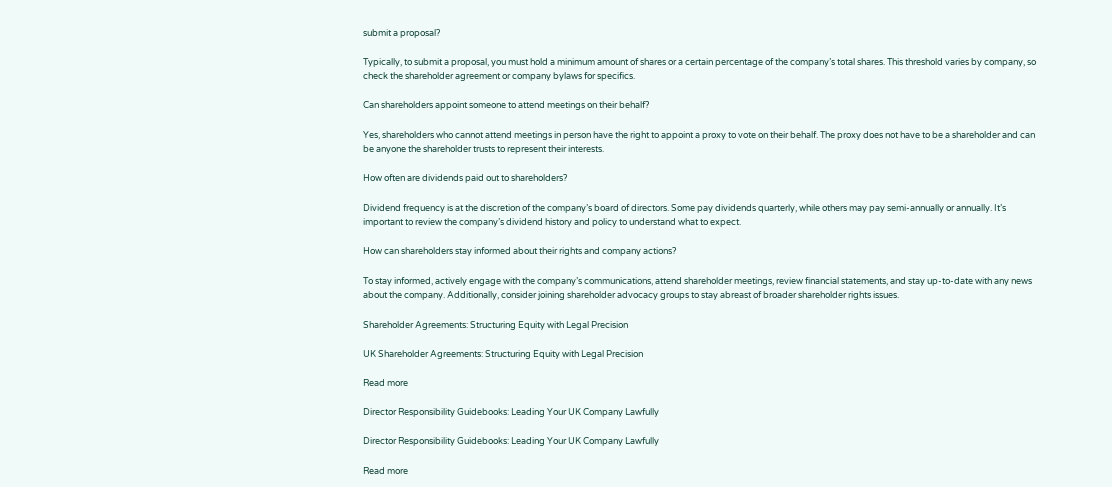submit a proposal?

Typically, to submit a proposal, you must hold a minimum amount of shares or a certain percentage of the company’s total shares. This threshold varies by company, so check the shareholder agreement or company bylaws for specifics.

Can shareholders appoint someone to attend meetings on their behalf?

Yes, shareholders who cannot attend meetings in person have the right to appoint a proxy to vote on their behalf. The proxy does not have to be a shareholder and can be anyone the shareholder trusts to represent their interests.

How often are dividends paid out to shareholders?

Dividend frequency is at the discretion of the company’s board of directors. Some pay dividends quarterly, while others may pay semi-annually or annually. It’s important to review the company’s dividend history and policy to understand what to expect.

How can shareholders stay informed about their rights and company actions?

To stay informed, actively engage with the company’s communications, attend shareholder meetings, review financial statements, and stay up-to-date with any news about the company. Additionally, consider joining shareholder advocacy groups to stay abreast of broader shareholder rights issues.

Shareholder Agreements: Structuring Equity with Legal Precision

UK Shareholder Agreements: Structuring Equity with Legal Precision

Read more

Director Responsibility Guidebooks: Leading Your UK Company Lawfully

Director Responsibility Guidebooks: Leading Your UK Company Lawfully

Read more